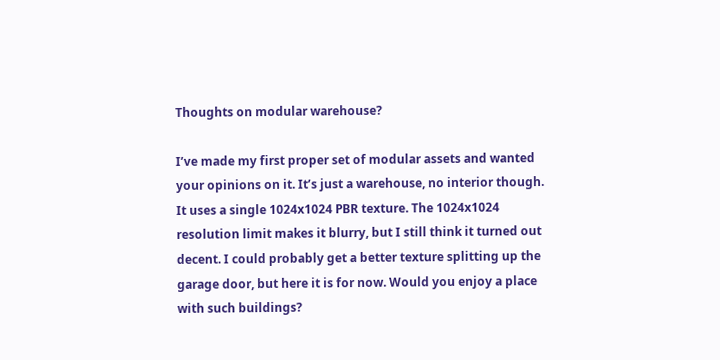Thoughts on modular warehouse?

I’ve made my first proper set of modular assets and wanted your opinions on it. It’s just a warehouse, no interior though. It uses a single 1024x1024 PBR texture. The 1024x1024 resolution limit makes it blurry, but I still think it turned out decent. I could probably get a better texture splitting up the garage door, but here it is for now. Would you enjoy a place with such buildings?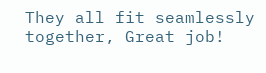They all fit seamlessly together, Great job!